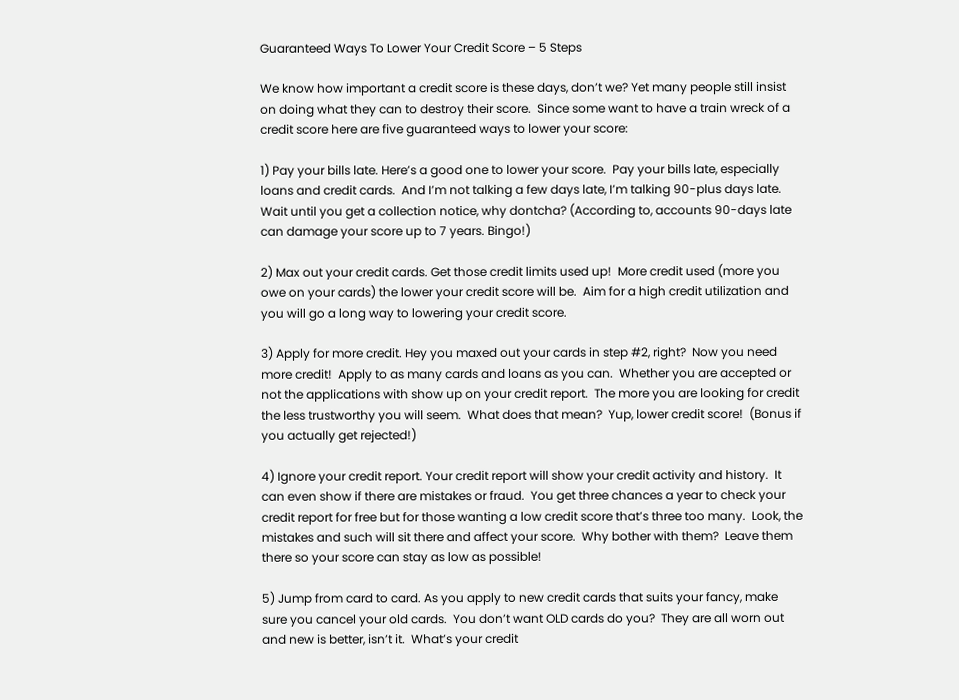Guaranteed Ways To Lower Your Credit Score – 5 Steps

We know how important a credit score is these days, don’t we? Yet many people still insist on doing what they can to destroy their score.  Since some want to have a train wreck of a credit score here are five guaranteed ways to lower your score:

1) Pay your bills late. Here’s a good one to lower your score.  Pay your bills late, especially loans and credit cards.  And I’m not talking a few days late, I’m talking 90-plus days late.  Wait until you get a collection notice, why dontcha? (According to, accounts 90-days late can damage your score up to 7 years. Bingo!)

2) Max out your credit cards. Get those credit limits used up!  More credit used (more you owe on your cards) the lower your credit score will be.  Aim for a high credit utilization and you will go a long way to lowering your credit score.

3) Apply for more credit. Hey you maxed out your cards in step #2, right?  Now you need more credit!  Apply to as many cards and loans as you can.  Whether you are accepted or not the applications with show up on your credit report.  The more you are looking for credit the less trustworthy you will seem.  What does that mean?  Yup, lower credit score!  (Bonus if you actually get rejected!)

4) Ignore your credit report. Your credit report will show your credit activity and history.  It can even show if there are mistakes or fraud.  You get three chances a year to check your credit report for free but for those wanting a low credit score that’s three too many.  Look, the mistakes and such will sit there and affect your score.  Why bother with them?  Leave them there so your score can stay as low as possible!

5) Jump from card to card. As you apply to new credit cards that suits your fancy, make sure you cancel your old cards.  You don’t want OLD cards do you?  They are all worn out and new is better, isn’t it.  What’s your credit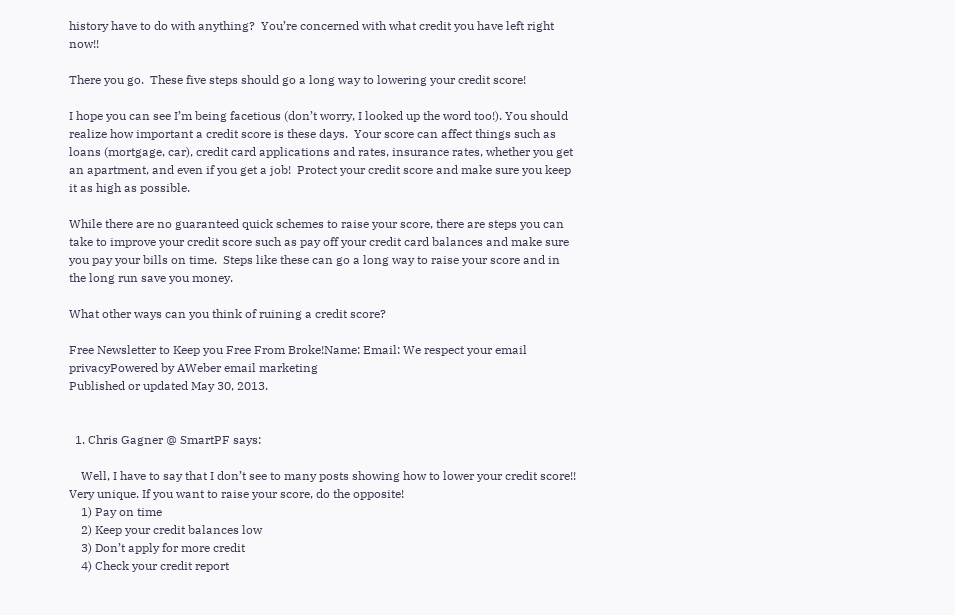history have to do with anything?  You’re concerned with what credit you have left right now!!

There you go.  These five steps should go a long way to lowering your credit score!

I hope you can see I’m being facetious (don’t worry, I looked up the word too!). You should realize how important a credit score is these days.  Your score can affect things such as loans (mortgage, car), credit card applications and rates, insurance rates, whether you get an apartment, and even if you get a job!  Protect your credit score and make sure you keep it as high as possible.

While there are no guaranteed quick schemes to raise your score, there are steps you can take to improve your credit score such as pay off your credit card balances and make sure you pay your bills on time.  Steps like these can go a long way to raise your score and in the long run save you money.

What other ways can you think of ruining a credit score?

Free Newsletter to Keep you Free From Broke!Name: Email: We respect your email privacyPowered by AWeber email marketing
Published or updated May 30, 2013.


  1. Chris Gagner @ SmartPF says:

    Well, I have to say that I don’t see to many posts showing how to lower your credit score!! Very unique. If you want to raise your score, do the opposite!
    1) Pay on time
    2) Keep your credit balances low
    3) Don’t apply for more credit
    4) Check your credit report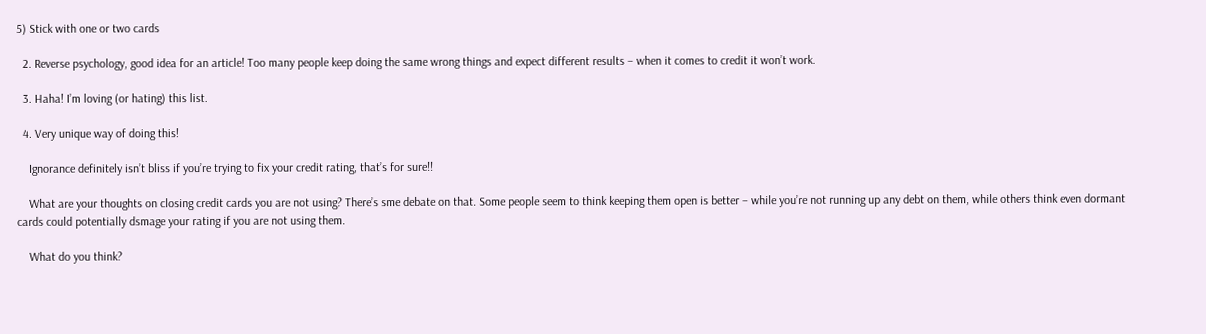5) Stick with one or two cards

  2. Reverse psychology, good idea for an article! Too many people keep doing the same wrong things and expect different results – when it comes to credit it won’t work.

  3. Haha! I’m loving (or hating) this list.

  4. Very unique way of doing this!

    Ignorance definitely isn’t bliss if you’re trying to fix your credit rating, that’s for sure!!

    What are your thoughts on closing credit cards you are not using? There’s sme debate on that. Some people seem to think keeping them open is better – while you’re not running up any debt on them, while others think even dormant cards could potentially dsmage your rating if you are not using them.

    What do you think?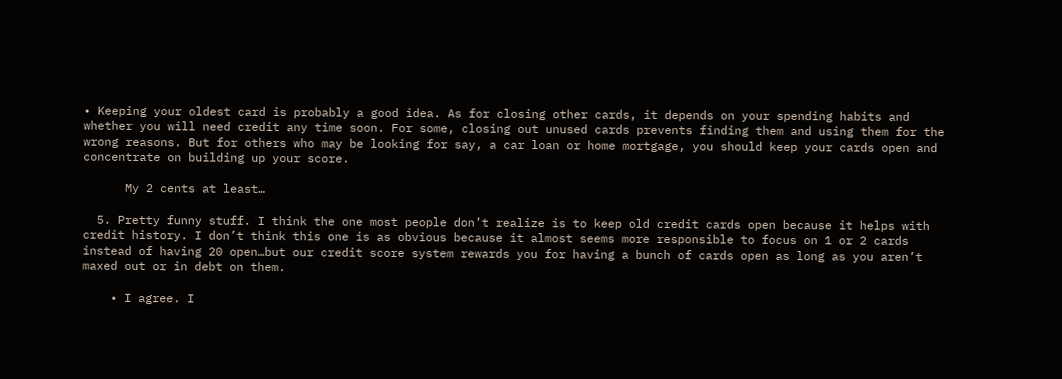• Keeping your oldest card is probably a good idea. As for closing other cards, it depends on your spending habits and whether you will need credit any time soon. For some, closing out unused cards prevents finding them and using them for the wrong reasons. But for others who may be looking for say, a car loan or home mortgage, you should keep your cards open and concentrate on building up your score.

      My 2 cents at least…

  5. Pretty funny stuff. I think the one most people don’t realize is to keep old credit cards open because it helps with credit history. I don’t think this one is as obvious because it almost seems more responsible to focus on 1 or 2 cards instead of having 20 open…but our credit score system rewards you for having a bunch of cards open as long as you aren’t maxed out or in debt on them.

    • I agree. I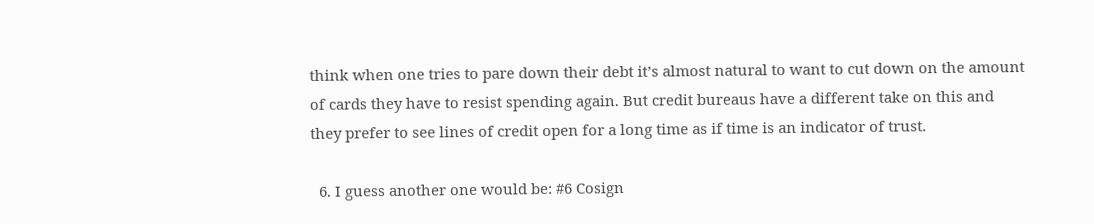think when one tries to pare down their debt it’s almost natural to want to cut down on the amount of cards they have to resist spending again. But credit bureaus have a different take on this and they prefer to see lines of credit open for a long time as if time is an indicator of trust.

  6. I guess another one would be: #6 Cosign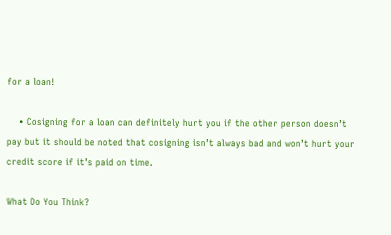for a loan!

    • Cosigning for a loan can definitely hurt you if the other person doesn’t pay but it should be noted that cosigning isn’t always bad and won’t hurt your credit score if it’s paid on time.

What Do You Think?